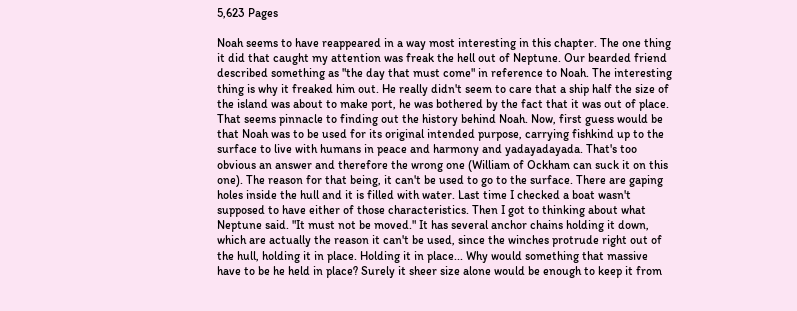5,623 Pages

Noah seems to have reappeared in a way most interesting in this chapter. The one thing it did that caught my attention was freak the hell out of Neptune. Our bearded friend described something as "the day that must come" in reference to Noah. The interesting thing is why it freaked him out. He really didn't seem to care that a ship half the size of the island was about to make port, he was bothered by the fact that it was out of place. That seems pinnacle to finding out the history behind Noah. Now, first guess would be that Noah was to be used for its original intended purpose, carrying fishkind up to the surface to live with humans in peace and harmony and yadayadayada. That's too obvious an answer and therefore the wrong one (William of Ockham can suck it on this one). The reason for that being, it can't be used to go to the surface. There are gaping holes inside the hull and it is filled with water. Last time I checked a boat wasn't supposed to have either of those characteristics. Then I got to thinking about what Neptune said. "It must not be moved." It has several anchor chains holding it down, which are actually the reason it can't be used, since the winches protrude right out of the hull, holding it in place. Holding it in place... Why would something that massive have to be he held in place? Surely it sheer size alone would be enough to keep it from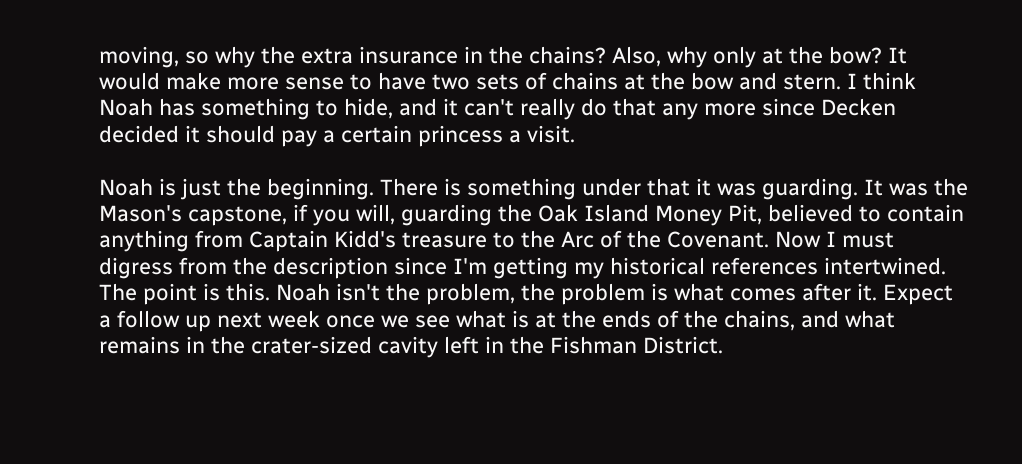moving, so why the extra insurance in the chains? Also, why only at the bow? It would make more sense to have two sets of chains at the bow and stern. I think Noah has something to hide, and it can't really do that any more since Decken decided it should pay a certain princess a visit.

Noah is just the beginning. There is something under that it was guarding. It was the Mason's capstone, if you will, guarding the Oak Island Money Pit, believed to contain anything from Captain Kidd's treasure to the Arc of the Covenant. Now I must digress from the description since I'm getting my historical references intertwined. The point is this. Noah isn't the problem, the problem is what comes after it. Expect a follow up next week once we see what is at the ends of the chains, and what remains in the crater-sized cavity left in the Fishman District.